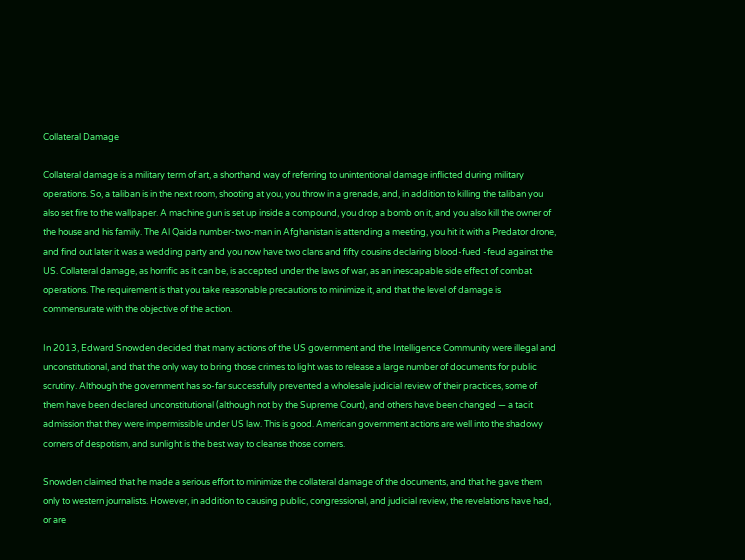Collateral Damage

Collateral damage is a military term of art, a shorthand way of referring to unintentional damage inflicted during military operations. So, a taliban is in the next room, shooting at you, you throw in a grenade, and, in addition to killing the taliban you also set fire to the wallpaper. A machine gun is set up inside a compound, you drop a bomb on it, and you also kill the owner of the house and his family. The Al Qaida number-two-man in Afghanistan is attending a meeting, you hit it with a Predator drone, and find out later it was a wedding party and you now have two clans and fifty cousins declaring blood-fued -feud against the US. Collateral damage, as horrific as it can be, is accepted under the laws of war, as an inescapable side effect of combat operations. The requirement is that you take reasonable precautions to minimize it, and that the level of damage is commensurate with the objective of the action.

In 2013, Edward Snowden decided that many actions of the US government and the Intelligence Community were illegal and unconstitutional, and that the only way to bring those crimes to light was to release a large number of documents for public scrutiny. Although the government has so-far successfully prevented a wholesale judicial review of their practices, some of them have been declared unconstitutional (although not by the Supreme Court), and others have been changed — a tacit admission that they were impermissible under US law. This is good. American government actions are well into the shadowy corners of despotism, and sunlight is the best way to cleanse those corners.

Snowden claimed that he made a serious effort to minimize the collateral damage of the documents, and that he gave them only to western journalists. However, in addition to causing public, congressional, and judicial review, the revelations have had, or are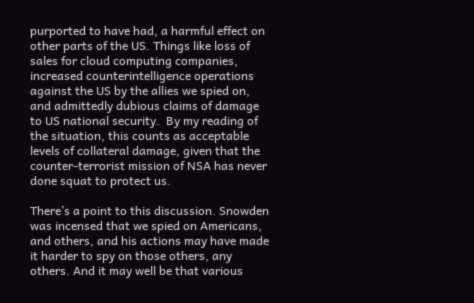purported to have had, a harmful effect on other parts of the US. Things like loss of sales for cloud computing companies, increased counterintelligence operations against the US by the allies we spied on, and admittedly dubious claims of damage to US national security.  By my reading of the situation, this counts as acceptable levels of collateral damage, given that the counter-terrorist mission of NSA has never done squat to protect us.

There’s a point to this discussion. Snowden was incensed that we spied on Americans, and others, and his actions may have made it harder to spy on those others, any others. And it may well be that various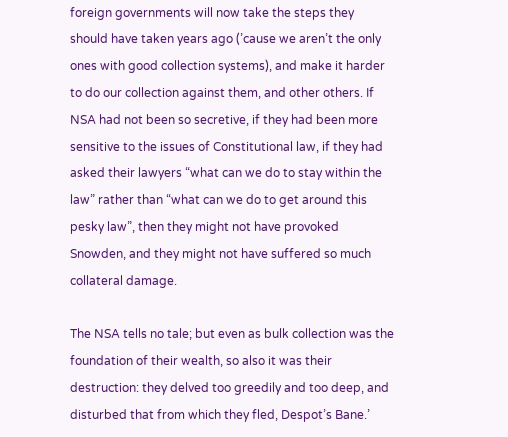foreign governments will now take the steps they should have taken years ago (’cause we aren’t the only ones with good collection systems), and make it harder to do our collection against them, and other others. If NSA had not been so secretive, if they had been more sensitive to the issues of Constitutional law, if they had asked their lawyers “what can we do to stay within the law” rather than “what can we do to get around this pesky law”, then they might not have provoked Snowden, and they might not have suffered so much collateral damage.

The NSA tells no tale; but even as bulk collection was the foundation of their wealth, so also it was their destruction: they delved too greedily and too deep, and disturbed that from which they fled, Despot’s Bane.’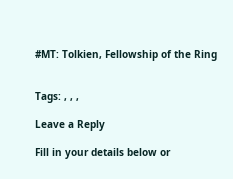#MT: Tolkien, Fellowship of the Ring


Tags: , , ,

Leave a Reply

Fill in your details below or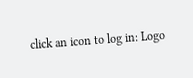click an icon to log in: Logo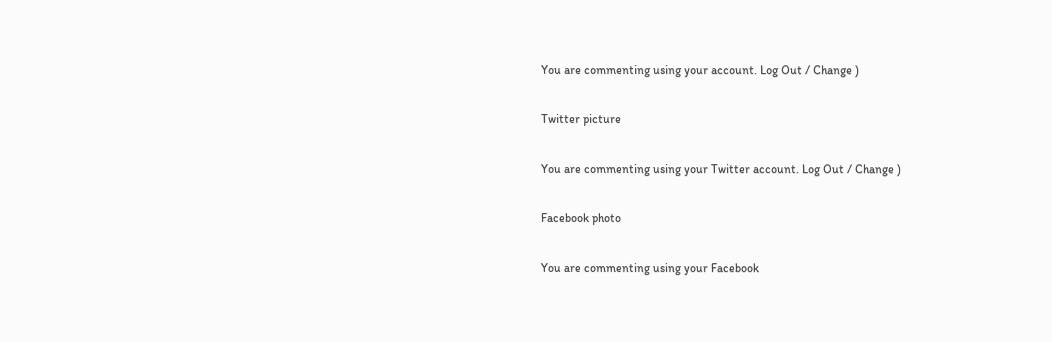You are commenting using your account. Log Out / Change )

Twitter picture

You are commenting using your Twitter account. Log Out / Change )

Facebook photo

You are commenting using your Facebook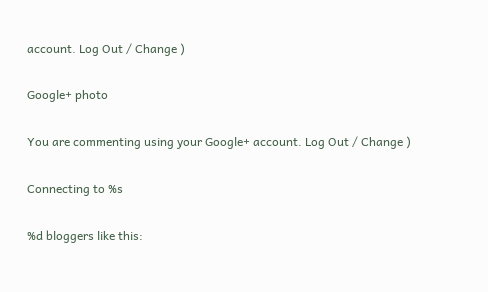account. Log Out / Change )

Google+ photo

You are commenting using your Google+ account. Log Out / Change )

Connecting to %s

%d bloggers like this: